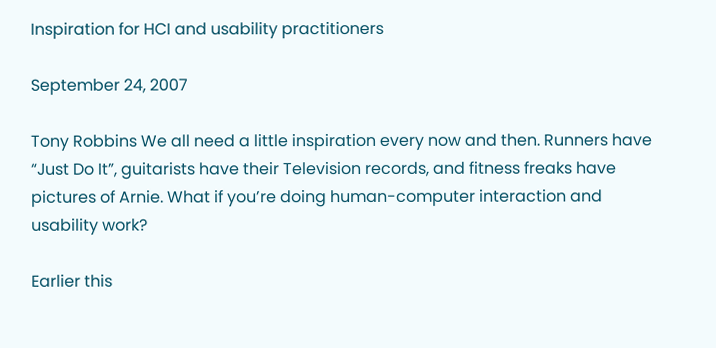Inspiration for HCI and usability practitioners

September 24, 2007

Tony Robbins We all need a little inspiration every now and then. Runners have “Just Do It”, guitarists have their Television records, and fitness freaks have pictures of Arnie. What if you’re doing human-computer interaction and usability work?

Earlier this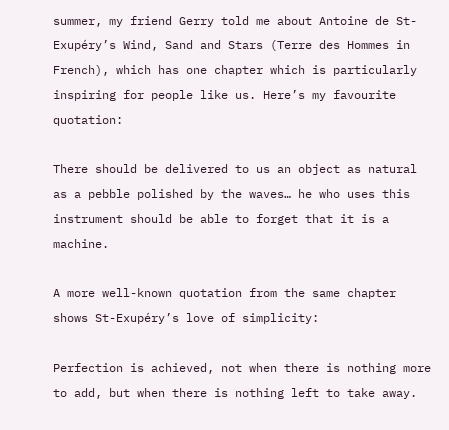summer, my friend Gerry told me about Antoine de St-Exupéry’s Wind, Sand and Stars (Terre des Hommes in French), which has one chapter which is particularly inspiring for people like us. Here’s my favourite quotation:

There should be delivered to us an object as natural as a pebble polished by the waves… he who uses this instrument should be able to forget that it is a machine.

A more well-known quotation from the same chapter shows St-Exupéry’s love of simplicity:

Perfection is achieved, not when there is nothing more to add, but when there is nothing left to take away.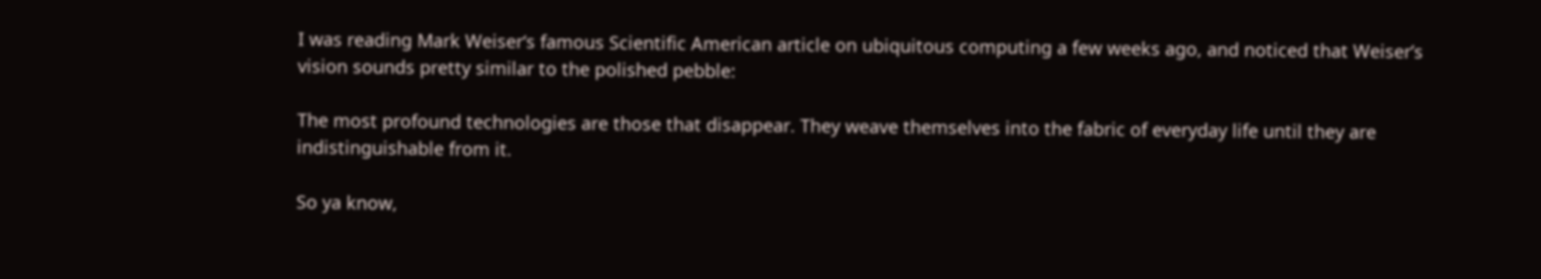I was reading Mark Weiser‘s famous Scientific American article on ubiquitous computing a few weeks ago, and noticed that Weiser’s vision sounds pretty similar to the polished pebble:

The most profound technologies are those that disappear. They weave themselves into the fabric of everyday life until they are indistinguishable from it.

So ya know,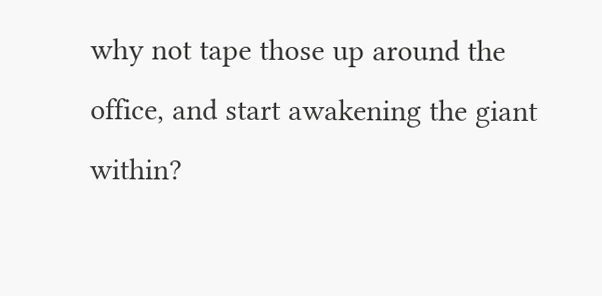why not tape those up around the office, and start awakening the giant within?